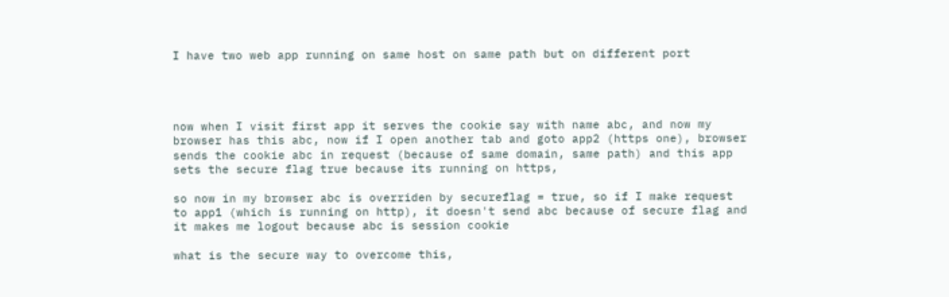I have two web app running on same host on same path but on different port




now when I visit first app it serves the cookie say with name abc, and now my browser has this abc, now if I open another tab and goto app2 (https one), browser sends the cookie abc in request (because of same domain, same path) and this app sets the secure flag true because its running on https,

so now in my browser abc is overriden by secureflag = true, so if I make request to app1 (which is running on http), it doesn't send abc because of secure flag and it makes me logout because abc is session cookie

what is the secure way to overcome this,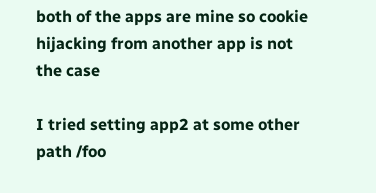both of the apps are mine so cookie hijacking from another app is not the case

I tried setting app2 at some other path /foo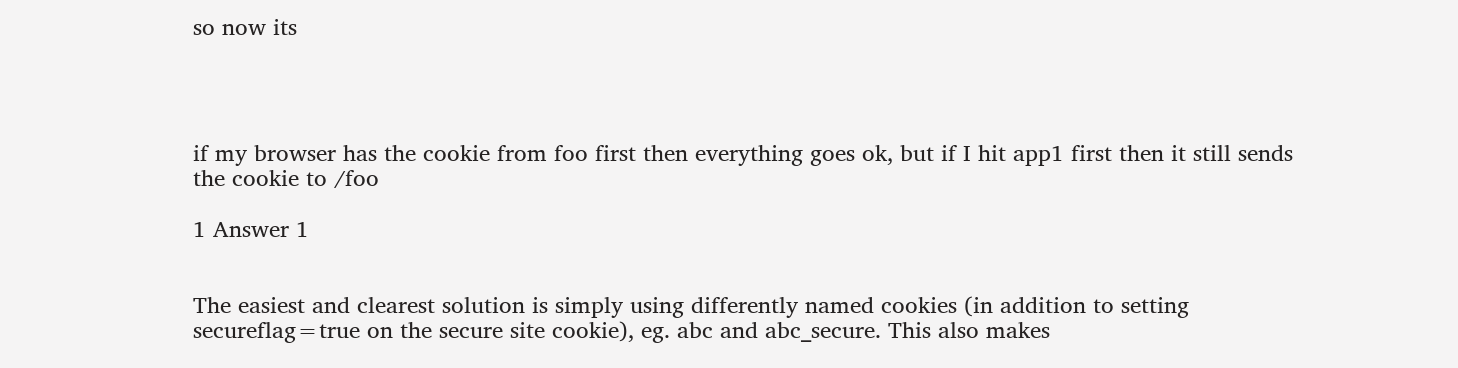so now its




if my browser has the cookie from foo first then everything goes ok, but if I hit app1 first then it still sends the cookie to /foo

1 Answer 1


The easiest and clearest solution is simply using differently named cookies (in addition to setting secureflag=true on the secure site cookie), eg. abc and abc_secure. This also makes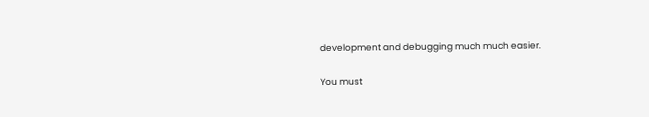development and debugging much much easier.

You must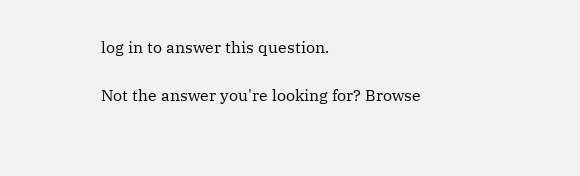log in to answer this question.

Not the answer you're looking for? Browse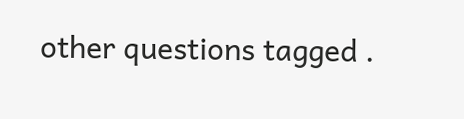other questions tagged .